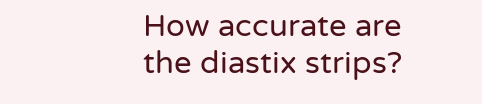How accurate are the diastix strips?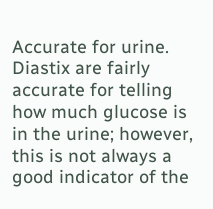Accurate for urine. Diastix are fairly accurate for telling how much glucose is in the urine; however, this is not always a good indicator of the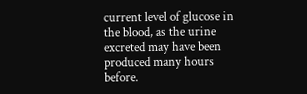current level of glucose in the blood, as the urine excreted may have been produced many hours before.